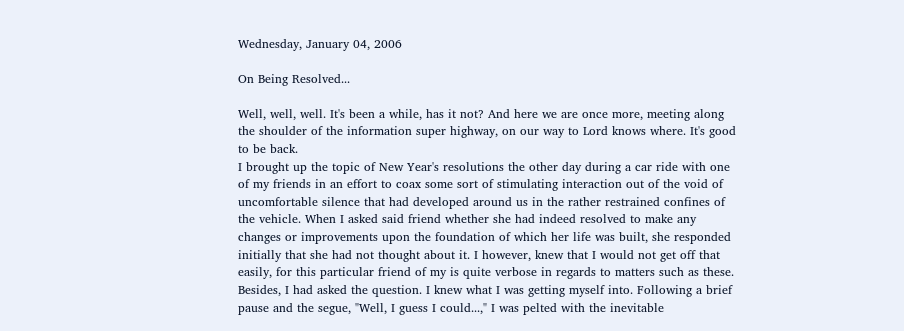Wednesday, January 04, 2006

On Being Resolved...

Well, well, well. It's been a while, has it not? And here we are once more, meeting along the shoulder of the information super highway, on our way to Lord knows where. It's good to be back.
I brought up the topic of New Year's resolutions the other day during a car ride with one of my friends in an effort to coax some sort of stimulating interaction out of the void of uncomfortable silence that had developed around us in the rather restrained confines of the vehicle. When I asked said friend whether she had indeed resolved to make any changes or improvements upon the foundation of which her life was built, she responded initially that she had not thought about it. I however, knew that I would not get off that easily, for this particular friend of my is quite verbose in regards to matters such as these. Besides, I had asked the question. I knew what I was getting myself into. Following a brief pause and the segue, "Well, I guess I could...," I was pelted with the inevitable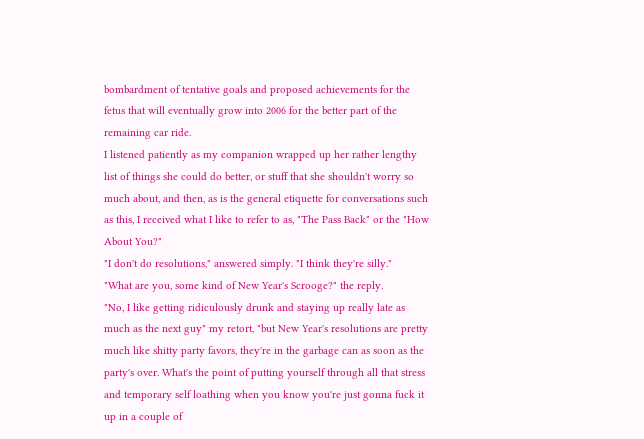bombardment of tentative goals and proposed achievements for the fetus that will eventually grow into 2006 for the better part of the remaining car ride.
I listened patiently as my companion wrapped up her rather lengthy list of things she could do better, or stuff that she shouldn't worry so much about, and then, as is the general etiquette for conversations such as this, I received what I like to refer to as, "The Pass Back" or the "How About You?"
"I don't do resolutions," answered simply. "I think they're silly."
"What are you, some kind of New Year's Scrooge?" the reply.
"No, I like getting ridiculously drunk and staying up really late as much as the next guy" my retort, "but New Year's resolutions are pretty much like shitty party favors, they're in the garbage can as soon as the party's over. What's the point of putting yourself through all that stress and temporary self loathing when you know you're just gonna fuck it up in a couple of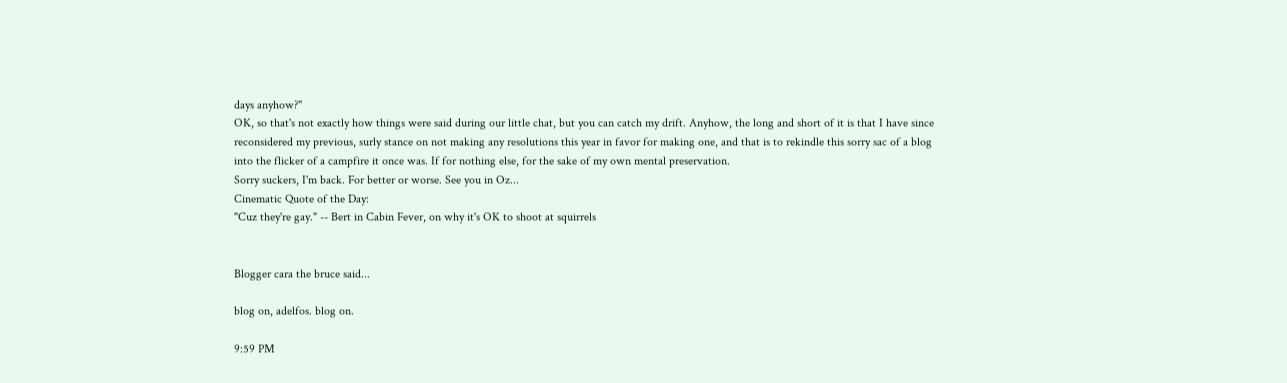days anyhow?"
OK, so that's not exactly how things were said during our little chat, but you can catch my drift. Anyhow, the long and short of it is that I have since reconsidered my previous, surly stance on not making any resolutions this year in favor for making one, and that is to rekindle this sorry sac of a blog into the flicker of a campfire it once was. If for nothing else, for the sake of my own mental preservation.
Sorry suckers, I'm back. For better or worse. See you in Oz...
Cinematic Quote of the Day:
"Cuz they're gay." -- Bert in Cabin Fever, on why it's OK to shoot at squirrels


Blogger cara the bruce said...

blog on, adelfos. blog on.

9:59 PM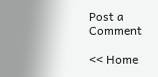Post a Comment

<< Home